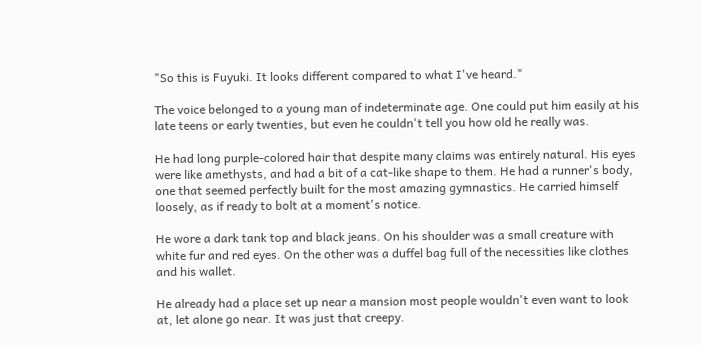"So this is Fuyuki. It looks different compared to what I've heard."

The voice belonged to a young man of indeterminate age. One could put him easily at his late teens or early twenties, but even he couldn't tell you how old he really was.

He had long purple-colored hair that despite many claims was entirely natural. His eyes were like amethysts, and had a bit of a cat-like shape to them. He had a runner's body, one that seemed perfectly built for the most amazing gymnastics. He carried himself loosely, as if ready to bolt at a moment's notice.

He wore a dark tank top and black jeans. On his shoulder was a small creature with white fur and red eyes. On the other was a duffel bag full of the necessities like clothes and his wallet.

He already had a place set up near a mansion most people wouldn't even want to look at, let alone go near. It was just that creepy.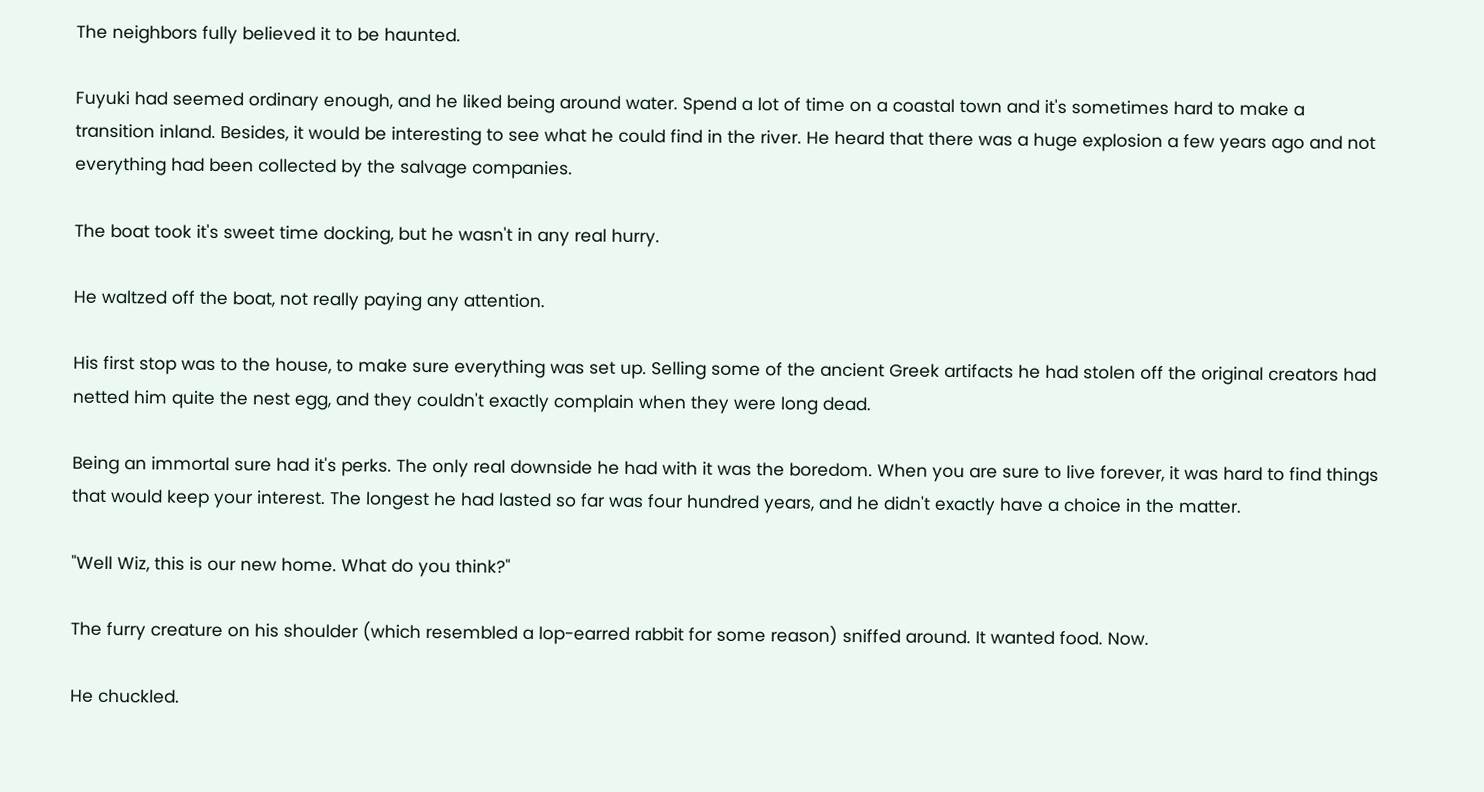The neighbors fully believed it to be haunted.

Fuyuki had seemed ordinary enough, and he liked being around water. Spend a lot of time on a coastal town and it's sometimes hard to make a transition inland. Besides, it would be interesting to see what he could find in the river. He heard that there was a huge explosion a few years ago and not everything had been collected by the salvage companies.

The boat took it's sweet time docking, but he wasn't in any real hurry.

He waltzed off the boat, not really paying any attention.

His first stop was to the house, to make sure everything was set up. Selling some of the ancient Greek artifacts he had stolen off the original creators had netted him quite the nest egg, and they couldn't exactly complain when they were long dead.

Being an immortal sure had it's perks. The only real downside he had with it was the boredom. When you are sure to live forever, it was hard to find things that would keep your interest. The longest he had lasted so far was four hundred years, and he didn't exactly have a choice in the matter.

"Well Wiz, this is our new home. What do you think?"

The furry creature on his shoulder (which resembled a lop-earred rabbit for some reason) sniffed around. It wanted food. Now.

He chuckled.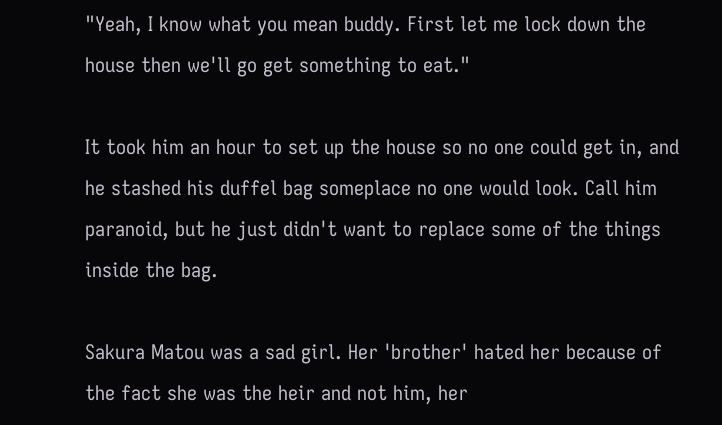"Yeah, I know what you mean buddy. First let me lock down the house then we'll go get something to eat."

It took him an hour to set up the house so no one could get in, and he stashed his duffel bag someplace no one would look. Call him paranoid, but he just didn't want to replace some of the things inside the bag.

Sakura Matou was a sad girl. Her 'brother' hated her because of the fact she was the heir and not him, her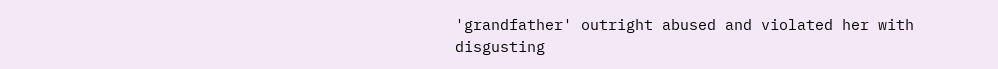'grandfather' outright abused and violated her with disgusting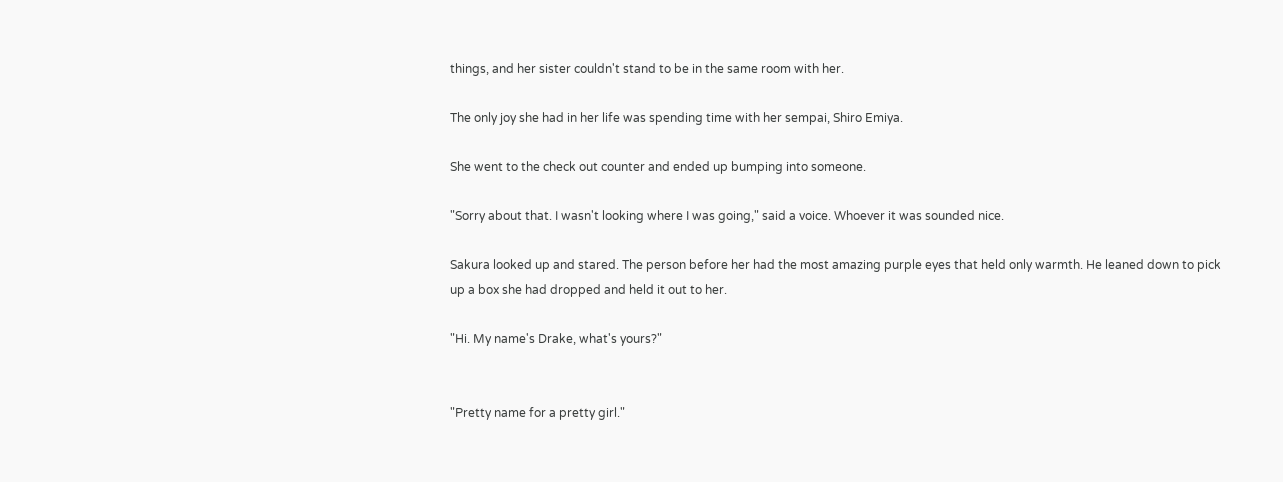things, and her sister couldn't stand to be in the same room with her.

The only joy she had in her life was spending time with her sempai, Shiro Emiya.

She went to the check out counter and ended up bumping into someone.

"Sorry about that. I wasn't looking where I was going," said a voice. Whoever it was sounded nice.

Sakura looked up and stared. The person before her had the most amazing purple eyes that held only warmth. He leaned down to pick up a box she had dropped and held it out to her.

"Hi. My name's Drake, what's yours?"


"Pretty name for a pretty girl."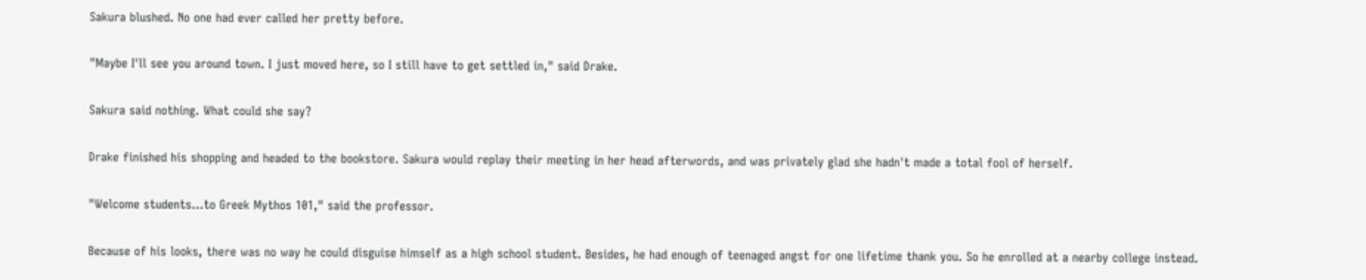Sakura blushed. No one had ever called her pretty before.

"Maybe I'll see you around town. I just moved here, so I still have to get settled in," said Drake.

Sakura said nothing. What could she say?

Drake finished his shopping and headed to the bookstore. Sakura would replay their meeting in her head afterwords, and was privately glad she hadn't made a total fool of herself.

"Welcome students...to Greek Mythos 101," said the professor.

Because of his looks, there was no way he could disguise himself as a high school student. Besides, he had enough of teenaged angst for one lifetime thank you. So he enrolled at a nearby college instead.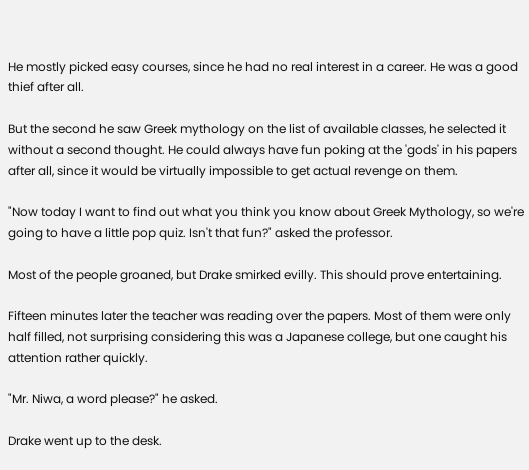He mostly picked easy courses, since he had no real interest in a career. He was a good thief after all.

But the second he saw Greek mythology on the list of available classes, he selected it without a second thought. He could always have fun poking at the 'gods' in his papers after all, since it would be virtually impossible to get actual revenge on them.

"Now today I want to find out what you think you know about Greek Mythology, so we're going to have a little pop quiz. Isn't that fun?" asked the professor.

Most of the people groaned, but Drake smirked evilly. This should prove entertaining.

Fifteen minutes later the teacher was reading over the papers. Most of them were only half filled, not surprising considering this was a Japanese college, but one caught his attention rather quickly.

"Mr. Niwa, a word please?" he asked.

Drake went up to the desk.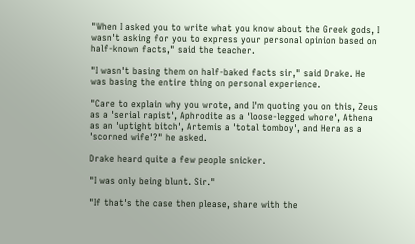"When I asked you to write what you know about the Greek gods, I wasn't asking for you to express your personal opinion based on half-known facts," said the teacher.

"I wasn't basing them on half-baked facts sir," said Drake. He was basing the entire thing on personal experience.

"Care to explain why you wrote, and I'm quoting you on this, Zeus as a 'serial rapist', Aphrodite as a 'loose-legged whore', Athena as an 'uptight bitch', Artemis a 'total tomboy', and Hera as a 'scorned wife'?" he asked.

Drake heard quite a few people snicker.

"I was only being blunt. Sir."

"If that's the case then please, share with the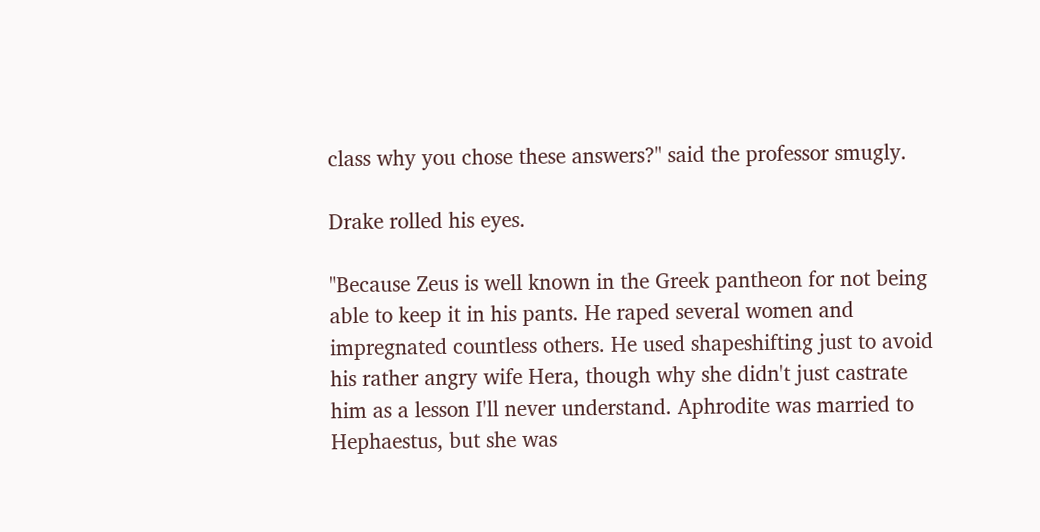class why you chose these answers?" said the professor smugly.

Drake rolled his eyes.

"Because Zeus is well known in the Greek pantheon for not being able to keep it in his pants. He raped several women and impregnated countless others. He used shapeshifting just to avoid his rather angry wife Hera, though why she didn't just castrate him as a lesson I'll never understand. Aphrodite was married to Hephaestus, but she was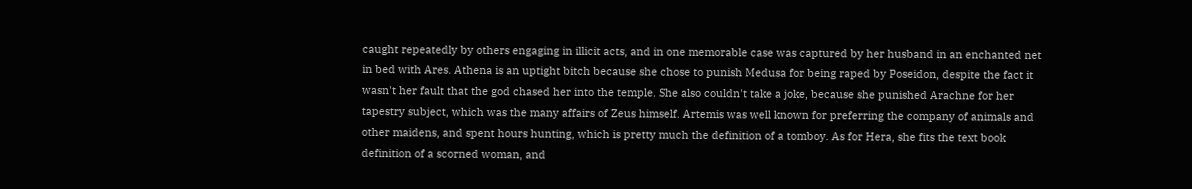caught repeatedly by others engaging in illicit acts, and in one memorable case was captured by her husband in an enchanted net in bed with Ares. Athena is an uptight bitch because she chose to punish Medusa for being raped by Poseidon, despite the fact it wasn't her fault that the god chased her into the temple. She also couldn't take a joke, because she punished Arachne for her tapestry subject, which was the many affairs of Zeus himself. Artemis was well known for preferring the company of animals and other maidens, and spent hours hunting, which is pretty much the definition of a tomboy. As for Hera, she fits the text book definition of a scorned woman, and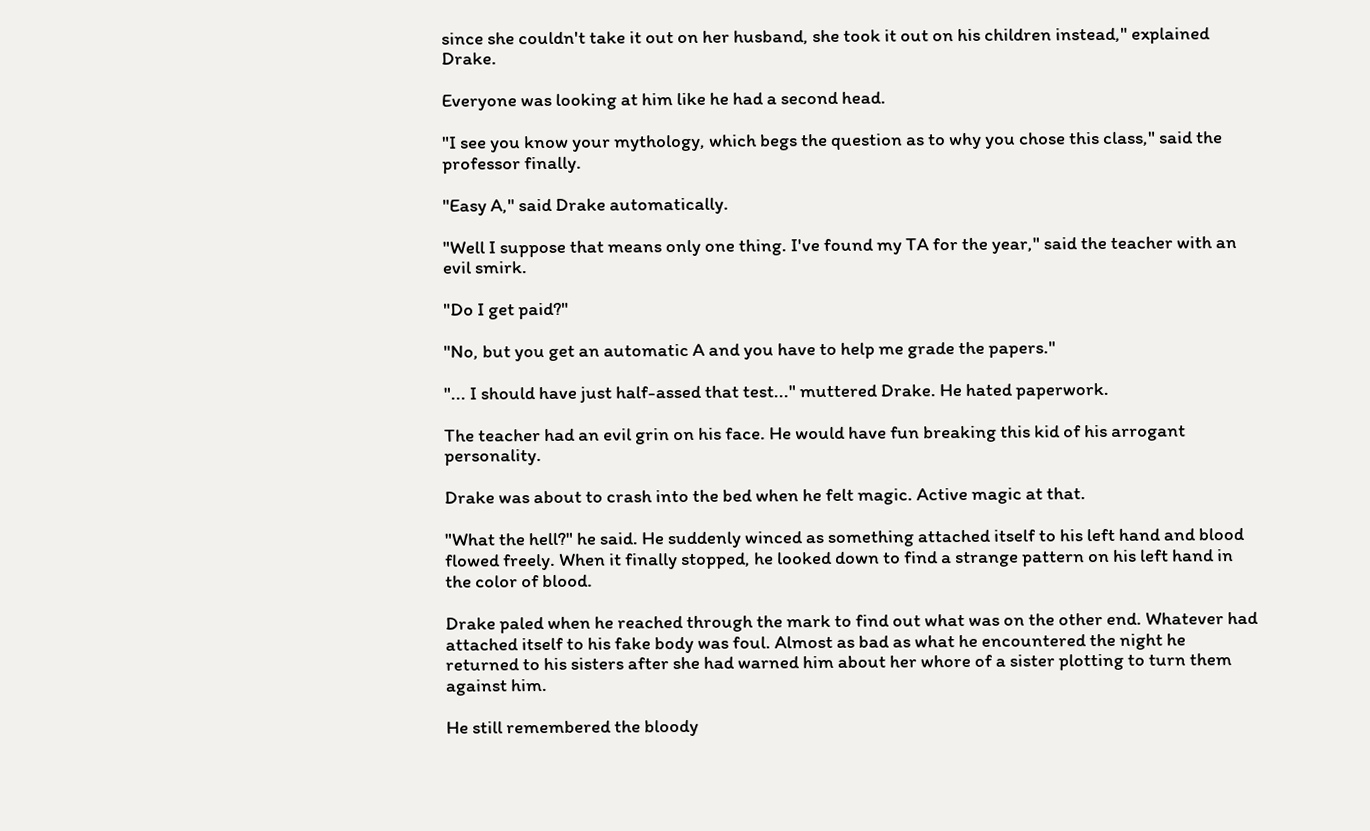since she couldn't take it out on her husband, she took it out on his children instead," explained Drake.

Everyone was looking at him like he had a second head.

"I see you know your mythology, which begs the question as to why you chose this class," said the professor finally.

"Easy A," said Drake automatically.

"Well I suppose that means only one thing. I've found my TA for the year," said the teacher with an evil smirk.

"Do I get paid?"

"No, but you get an automatic A and you have to help me grade the papers."

"... I should have just half-assed that test..." muttered Drake. He hated paperwork.

The teacher had an evil grin on his face. He would have fun breaking this kid of his arrogant personality.

Drake was about to crash into the bed when he felt magic. Active magic at that.

"What the hell?" he said. He suddenly winced as something attached itself to his left hand and blood flowed freely. When it finally stopped, he looked down to find a strange pattern on his left hand in the color of blood.

Drake paled when he reached through the mark to find out what was on the other end. Whatever had attached itself to his fake body was foul. Almost as bad as what he encountered the night he returned to his sisters after she had warned him about her whore of a sister plotting to turn them against him.

He still remembered the bloody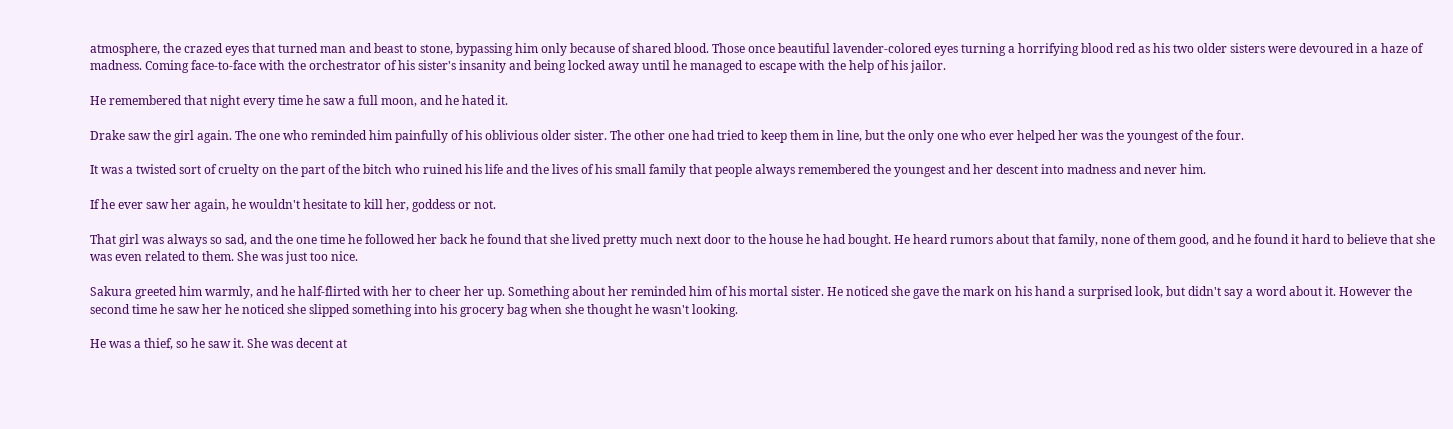atmosphere, the crazed eyes that turned man and beast to stone, bypassing him only because of shared blood. Those once beautiful lavender-colored eyes turning a horrifying blood red as his two older sisters were devoured in a haze of madness. Coming face-to-face with the orchestrator of his sister's insanity and being locked away until he managed to escape with the help of his jailor.

He remembered that night every time he saw a full moon, and he hated it.

Drake saw the girl again. The one who reminded him painfully of his oblivious older sister. The other one had tried to keep them in line, but the only one who ever helped her was the youngest of the four.

It was a twisted sort of cruelty on the part of the bitch who ruined his life and the lives of his small family that people always remembered the youngest and her descent into madness and never him.

If he ever saw her again, he wouldn't hesitate to kill her, goddess or not.

That girl was always so sad, and the one time he followed her back he found that she lived pretty much next door to the house he had bought. He heard rumors about that family, none of them good, and he found it hard to believe that she was even related to them. She was just too nice.

Sakura greeted him warmly, and he half-flirted with her to cheer her up. Something about her reminded him of his mortal sister. He noticed she gave the mark on his hand a surprised look, but didn't say a word about it. However the second time he saw her he noticed she slipped something into his grocery bag when she thought he wasn't looking.

He was a thief, so he saw it. She was decent at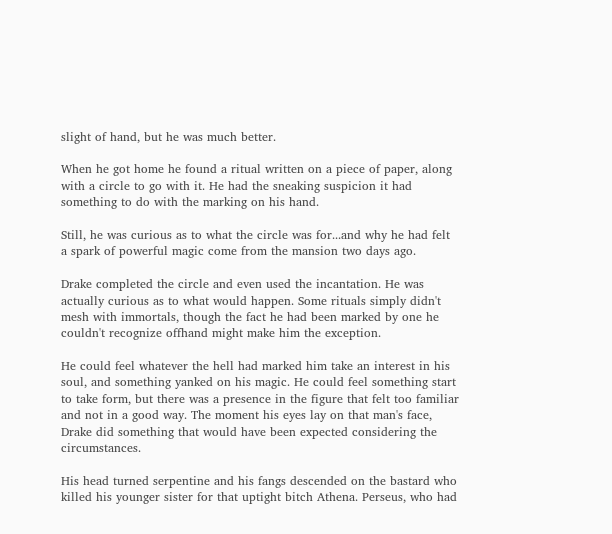slight of hand, but he was much better.

When he got home he found a ritual written on a piece of paper, along with a circle to go with it. He had the sneaking suspicion it had something to do with the marking on his hand.

Still, he was curious as to what the circle was for...and why he had felt a spark of powerful magic come from the mansion two days ago.

Drake completed the circle and even used the incantation. He was actually curious as to what would happen. Some rituals simply didn't mesh with immortals, though the fact he had been marked by one he couldn't recognize offhand might make him the exception.

He could feel whatever the hell had marked him take an interest in his soul, and something yanked on his magic. He could feel something start to take form, but there was a presence in the figure that felt too familiar and not in a good way. The moment his eyes lay on that man's face, Drake did something that would have been expected considering the circumstances.

His head turned serpentine and his fangs descended on the bastard who killed his younger sister for that uptight bitch Athena. Perseus, who had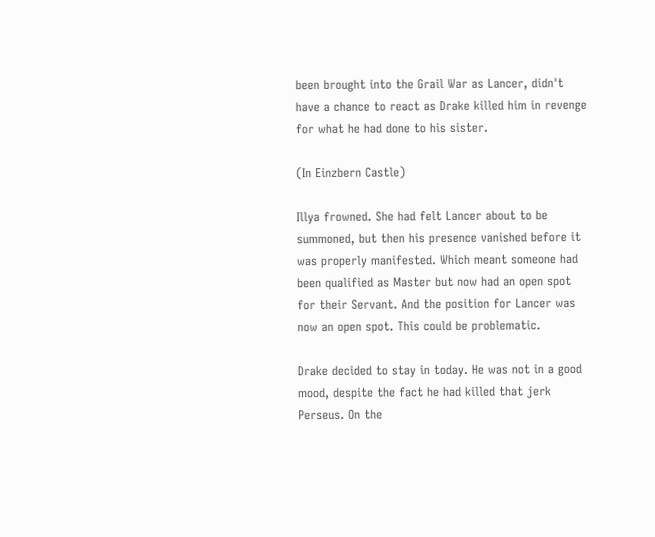been brought into the Grail War as Lancer, didn't have a chance to react as Drake killed him in revenge for what he had done to his sister.

(In Einzbern Castle)

Illya frowned. She had felt Lancer about to be summoned, but then his presence vanished before it was properly manifested. Which meant someone had been qualified as Master but now had an open spot for their Servant. And the position for Lancer was now an open spot. This could be problematic.

Drake decided to stay in today. He was not in a good mood, despite the fact he had killed that jerk Perseus. On the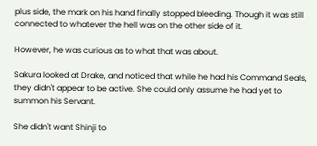plus side, the mark on his hand finally stopped bleeding. Though it was still connected to whatever the hell was on the other side of it.

However, he was curious as to what that was about.

Sakura looked at Drake, and noticed that while he had his Command Seals, they didn't appear to be active. She could only assume he had yet to summon his Servant.

She didn't want Shinji to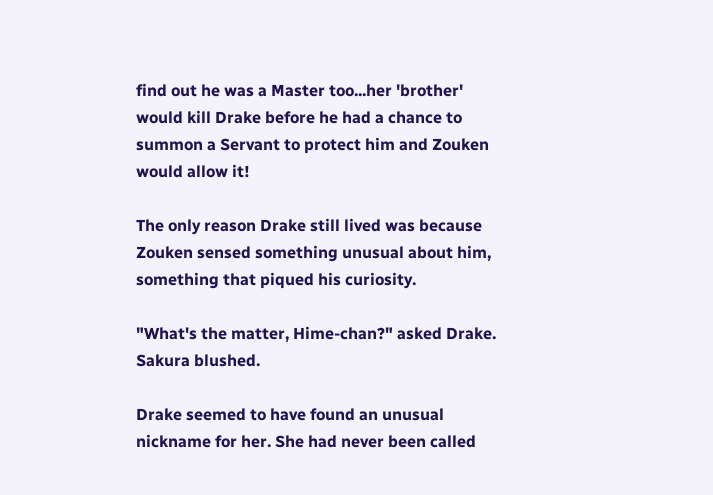find out he was a Master too...her 'brother' would kill Drake before he had a chance to summon a Servant to protect him and Zouken would allow it!

The only reason Drake still lived was because Zouken sensed something unusual about him, something that piqued his curiosity.

"What's the matter, Hime-chan?" asked Drake. Sakura blushed.

Drake seemed to have found an unusual nickname for her. She had never been called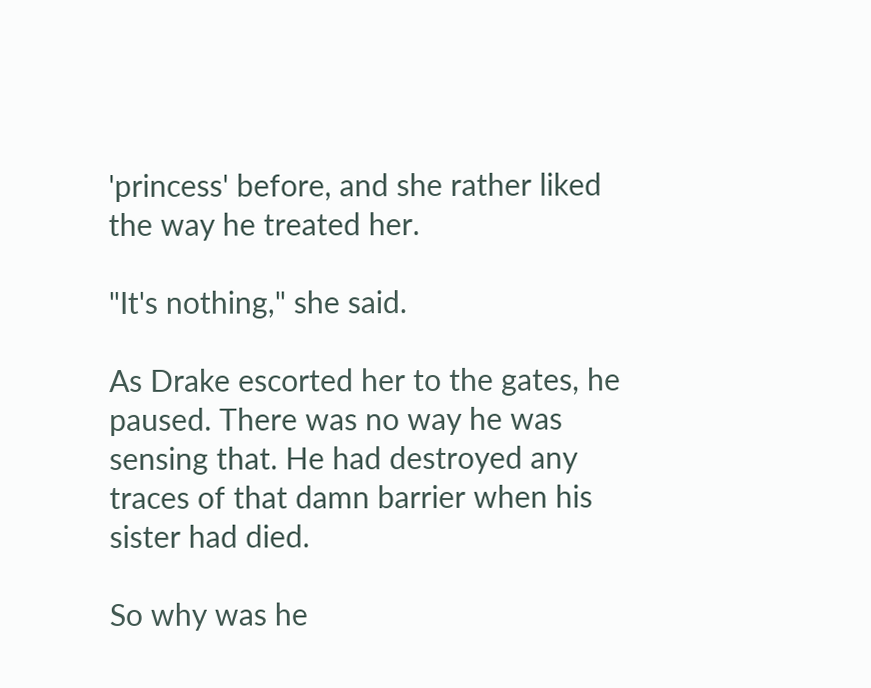'princess' before, and she rather liked the way he treated her.

"It's nothing," she said.

As Drake escorted her to the gates, he paused. There was no way he was sensing that. He had destroyed any traces of that damn barrier when his sister had died.

So why was he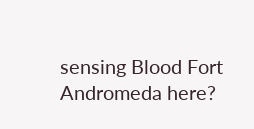sensing Blood Fort Andromeda here?